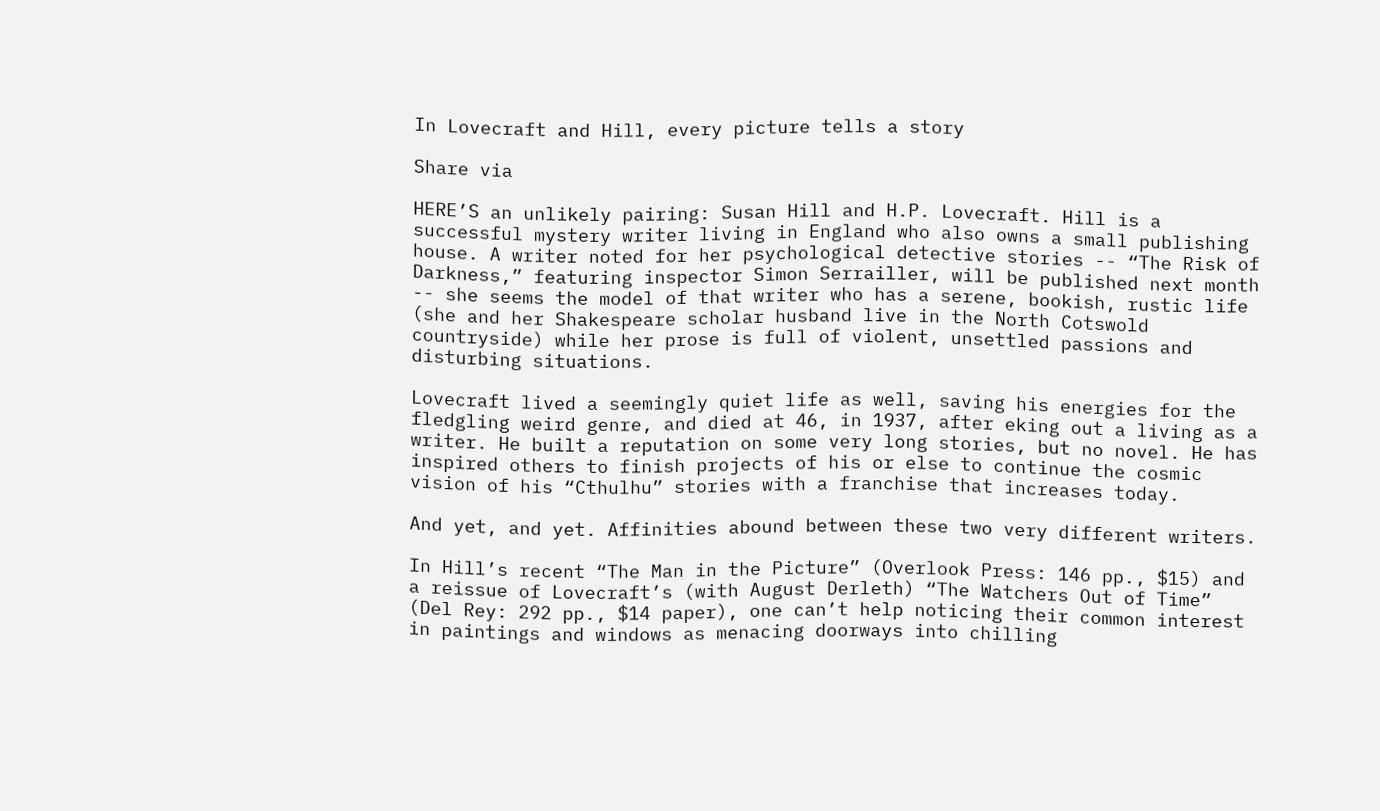In Lovecraft and Hill, every picture tells a story

Share via

HERE’S an unlikely pairing: Susan Hill and H.P. Lovecraft. Hill is a successful mystery writer living in England who also owns a small publishing house. A writer noted for her psychological detective stories -- “The Risk of Darkness,” featuring inspector Simon Serrailler, will be published next month -- she seems the model of that writer who has a serene, bookish, rustic life (she and her Shakespeare scholar husband live in the North Cotswold countryside) while her prose is full of violent, unsettled passions and disturbing situations.

Lovecraft lived a seemingly quiet life as well, saving his energies for the fledgling weird genre, and died at 46, in 1937, after eking out a living as a writer. He built a reputation on some very long stories, but no novel. He has inspired others to finish projects of his or else to continue the cosmic vision of his “Cthulhu” stories with a franchise that increases today.

And yet, and yet. Affinities abound between these two very different writers.

In Hill’s recent “The Man in the Picture” (Overlook Press: 146 pp., $15) and a reissue of Lovecraft’s (with August Derleth) “The Watchers Out of Time” (Del Rey: 292 pp., $14 paper), one can’t help noticing their common interest in paintings and windows as menacing doorways into chilling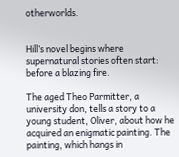otherworlds.


Hill’s novel begins where supernatural stories often start: before a blazing fire.

The aged Theo Parmitter, a university don, tells a story to a young student, Oliver, about how he acquired an enigmatic painting. The painting, which hangs in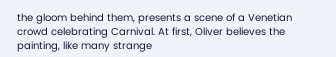the gloom behind them, presents a scene of a Venetian crowd celebrating Carnival. At first, Oliver believes the painting, like many strange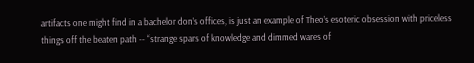artifacts one might find in a bachelor don’s offices, is just an example of Theo’s esoteric obsession with priceless things off the beaten path -- “strange spars of knowledge and dimmed wares of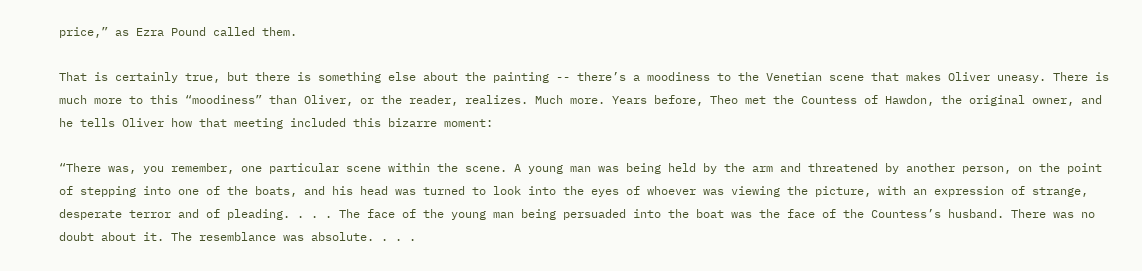price,” as Ezra Pound called them.

That is certainly true, but there is something else about the painting -- there’s a moodiness to the Venetian scene that makes Oliver uneasy. There is much more to this “moodiness” than Oliver, or the reader, realizes. Much more. Years before, Theo met the Countess of Hawdon, the original owner, and he tells Oliver how that meeting included this bizarre moment:

“There was, you remember, one particular scene within the scene. A young man was being held by the arm and threatened by another person, on the point of stepping into one of the boats, and his head was turned to look into the eyes of whoever was viewing the picture, with an expression of strange, desperate terror and of pleading. . . . The face of the young man being persuaded into the boat was the face of the Countess’s husband. There was no doubt about it. The resemblance was absolute. . . .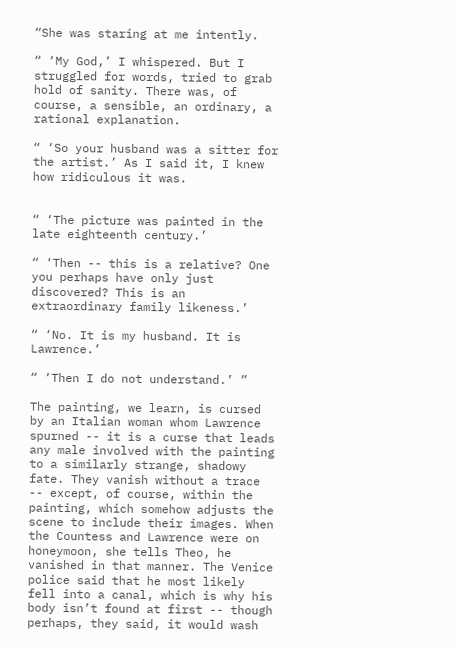“She was staring at me intently.

“ ‘My God,’ I whispered. But I struggled for words, tried to grab hold of sanity. There was, of course, a sensible, an ordinary, a rational explanation.

“ ‘So your husband was a sitter for the artist.’ As I said it, I knew how ridiculous it was.


“ ‘The picture was painted in the late eighteenth century.’

“ ‘Then -- this is a relative? One you perhaps have only just discovered? This is an extraordinary family likeness.’

“ ‘No. It is my husband. It is Lawrence.’

“ ‘Then I do not understand.’ ”

The painting, we learn, is cursed by an Italian woman whom Lawrence spurned -- it is a curse that leads any male involved with the painting to a similarly strange, shadowy fate. They vanish without a trace -- except, of course, within the painting, which somehow adjusts the scene to include their images. When the Countess and Lawrence were on honeymoon, she tells Theo, he vanished in that manner. The Venice police said that he most likely fell into a canal, which is why his body isn’t found at first -- though perhaps, they said, it would wash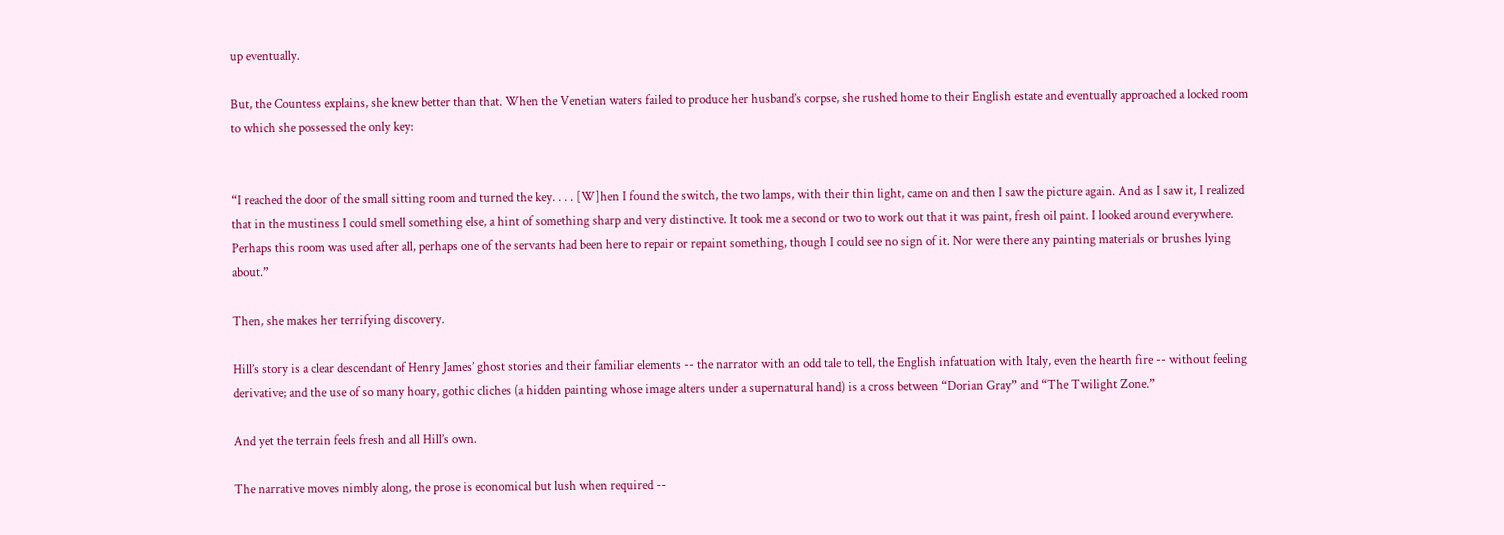up eventually.

But, the Countess explains, she knew better than that. When the Venetian waters failed to produce her husband’s corpse, she rushed home to their English estate and eventually approached a locked room to which she possessed the only key:


“I reached the door of the small sitting room and turned the key. . . . [W]hen I found the switch, the two lamps, with their thin light, came on and then I saw the picture again. And as I saw it, I realized that in the mustiness I could smell something else, a hint of something sharp and very distinctive. It took me a second or two to work out that it was paint, fresh oil paint. I looked around everywhere. Perhaps this room was used after all, perhaps one of the servants had been here to repair or repaint something, though I could see no sign of it. Nor were there any painting materials or brushes lying about.”

Then, she makes her terrifying discovery.

Hill’s story is a clear descendant of Henry James’ ghost stories and their familiar elements -- the narrator with an odd tale to tell, the English infatuation with Italy, even the hearth fire -- without feeling derivative; and the use of so many hoary, gothic cliches (a hidden painting whose image alters under a supernatural hand) is a cross between “Dorian Gray” and “The Twilight Zone.”

And yet the terrain feels fresh and all Hill’s own.

The narrative moves nimbly along, the prose is economical but lush when required --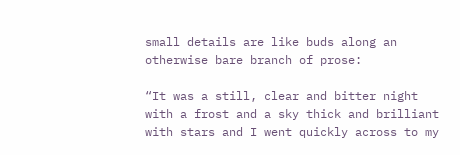small details are like buds along an otherwise bare branch of prose:

“It was a still, clear and bitter night with a frost and a sky thick and brilliant with stars and I went quickly across to my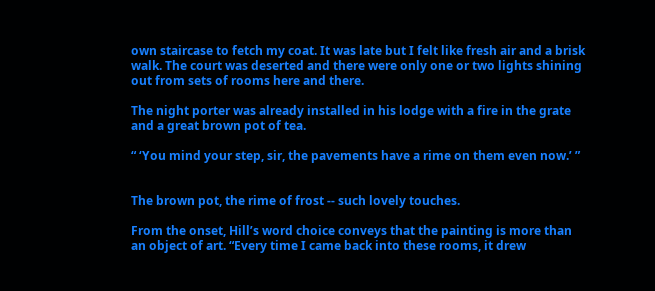own staircase to fetch my coat. It was late but I felt like fresh air and a brisk walk. The court was deserted and there were only one or two lights shining out from sets of rooms here and there.

The night porter was already installed in his lodge with a fire in the grate and a great brown pot of tea.

“ ‘You mind your step, sir, the pavements have a rime on them even now.’ ”


The brown pot, the rime of frost -- such lovely touches.

From the onset, Hill’s word choice conveys that the painting is more than an object of art. “Every time I came back into these rooms, it drew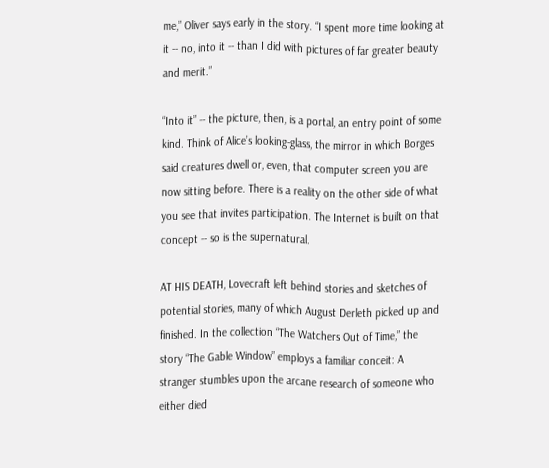me,” Oliver says early in the story. “I spent more time looking at it -- no, into it -- than I did with pictures of far greater beauty and merit.”

“Into it” -- the picture, then, is a portal, an entry point of some kind. Think of Alice’s looking-glass, the mirror in which Borges said creatures dwell or, even, that computer screen you are now sitting before. There is a reality on the other side of what you see that invites participation. The Internet is built on that concept -- so is the supernatural.

AT HIS DEATH, Lovecraft left behind stories and sketches of potential stories, many of which August Derleth picked up and finished. In the collection “The Watchers Out of Time,” the story “The Gable Window” employs a familiar conceit: A stranger stumbles upon the arcane research of someone who either died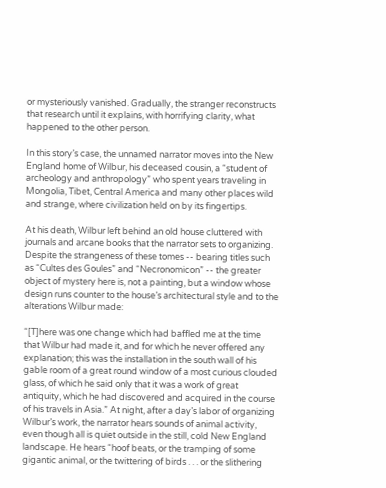or mysteriously vanished. Gradually, the stranger reconstructs that research until it explains, with horrifying clarity, what happened to the other person.

In this story’s case, the unnamed narrator moves into the New England home of Wilbur, his deceased cousin, a “student of archeology and anthropology” who spent years traveling in Mongolia, Tibet, Central America and many other places wild and strange, where civilization held on by its fingertips.

At his death, Wilbur left behind an old house cluttered with journals and arcane books that the narrator sets to organizing. Despite the strangeness of these tomes -- bearing titles such as “Cultes des Goules” and “Necronomicon” -- the greater object of mystery here is, not a painting, but a window whose design runs counter to the house’s architectural style and to the alterations Wilbur made:

“[T]here was one change which had baffled me at the time that Wilbur had made it, and for which he never offered any explanation; this was the installation in the south wall of his gable room of a great round window of a most curious clouded glass, of which he said only that it was a work of great antiquity, which he had discovered and acquired in the course of his travels in Asia.” At night, after a day’s labor of organizing Wilbur’s work, the narrator hears sounds of animal activity, even though all is quiet outside in the still, cold New England landscape. He hears “hoof beats, or the tramping of some gigantic animal, or the twittering of birds . . . or the slithering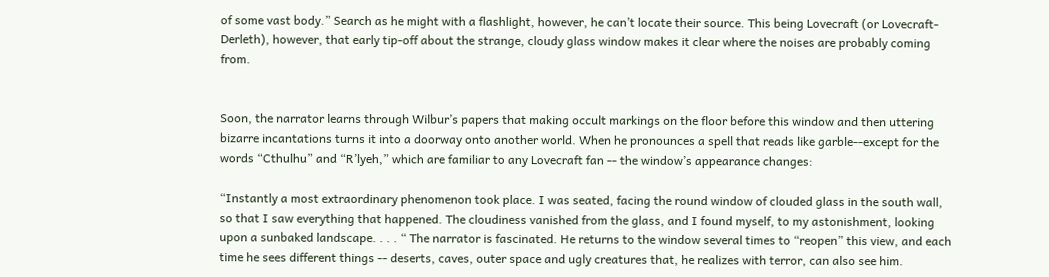of some vast body.” Search as he might with a flashlight, however, he can’t locate their source. This being Lovecraft (or Lovecraft-Derleth), however, that early tip-off about the strange, cloudy glass window makes it clear where the noises are probably coming from.


Soon, the narrator learns through Wilbur’s papers that making occult markings on the floor before this window and then uttering bizarre incantations turns it into a doorway onto another world. When he pronounces a spell that reads like garble--except for the words “Cthulhu” and “R’lyeh,” which are familiar to any Lovecraft fan -- the window’s appearance changes:

“Instantly a most extraordinary phenomenon took place. I was seated, facing the round window of clouded glass in the south wall, so that I saw everything that happened. The cloudiness vanished from the glass, and I found myself, to my astonishment, looking upon a sunbaked landscape. . . . “ The narrator is fascinated. He returns to the window several times to “reopen” this view, and each time he sees different things -- deserts, caves, outer space and ugly creatures that, he realizes with terror, can also see him.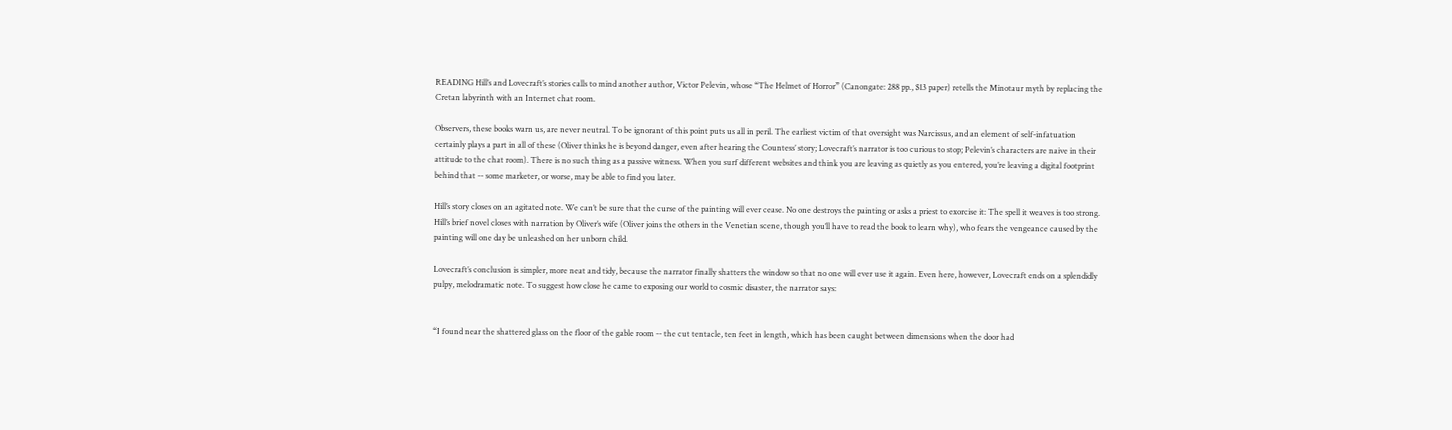READING Hill’s and Lovecraft’s stories calls to mind another author, Victor Pelevin, whose “The Helmet of Horror” (Canongate: 288 pp., $13 paper) retells the Minotaur myth by replacing the Cretan labyrinth with an Internet chat room.

Observers, these books warn us, are never neutral. To be ignorant of this point puts us all in peril. The earliest victim of that oversight was Narcissus, and an element of self-infatuation certainly plays a part in all of these (Oliver thinks he is beyond danger, even after hearing the Countess’ story; Lovecraft’s narrator is too curious to stop; Pelevin’s characters are naive in their attitude to the chat room). There is no such thing as a passive witness. When you surf different websites and think you are leaving as quietly as you entered, you’re leaving a digital footprint behind that -- some marketer, or worse, may be able to find you later.

Hill’s story closes on an agitated note. We can’t be sure that the curse of the painting will ever cease. No one destroys the painting or asks a priest to exorcise it: The spell it weaves is too strong. Hill’s brief novel closes with narration by Oliver’s wife (Oliver joins the others in the Venetian scene, though you’ll have to read the book to learn why), who fears the vengeance caused by the painting will one day be unleashed on her unborn child.

Lovecraft’s conclusion is simpler, more neat and tidy, because the narrator finally shatters the window so that no one will ever use it again. Even here, however, Lovecraft ends on a splendidly pulpy, melodramatic note. To suggest how close he came to exposing our world to cosmic disaster, the narrator says:


“I found near the shattered glass on the floor of the gable room -- the cut tentacle, ten feet in length, which has been caught between dimensions when the door had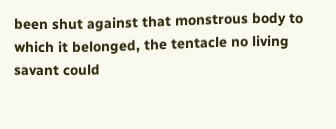been shut against that monstrous body to which it belonged, the tentacle no living savant could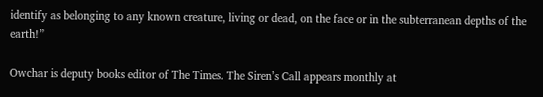identify as belonging to any known creature, living or dead, on the face or in the subterranean depths of the earth!”

Owchar is deputy books editor of The Times. The Siren’s Call appears monthly at